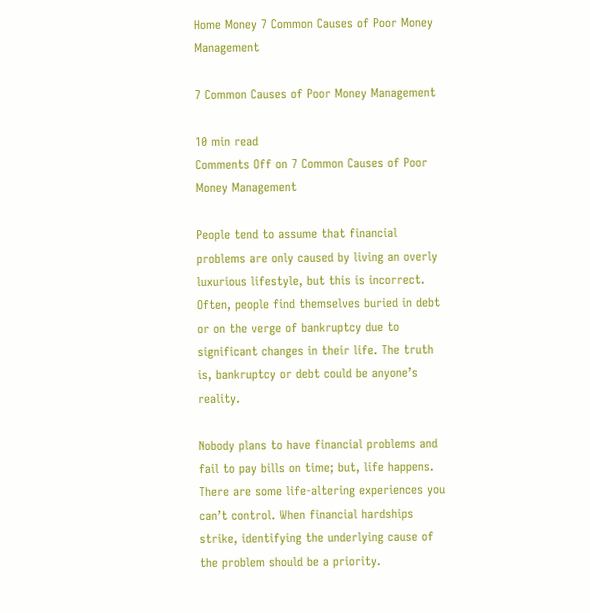Home Money 7 Common Causes of Poor Money Management

7 Common Causes of Poor Money Management

10 min read
Comments Off on 7 Common Causes of Poor Money Management

People tend to assume that financial problems are only caused by living an overly luxurious lifestyle, but this is incorrect. Often, people find themselves buried in debt or on the verge of bankruptcy due to significant changes in their life. The truth is, bankruptcy or debt could be anyone’s reality.

Nobody plans to have financial problems and fail to pay bills on time; but, life happens. There are some life-altering experiences you can’t control. When financial hardships strike, identifying the underlying cause of the problem should be a priority.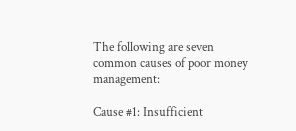The following are seven common causes of poor money management:

Cause #1: Insufficient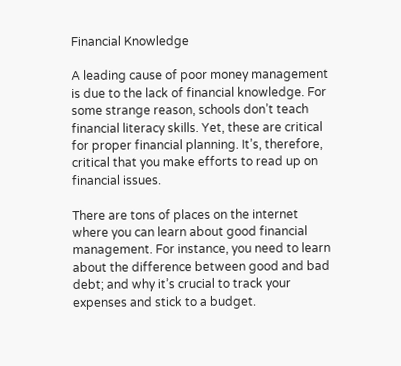Financial Knowledge

A leading cause of poor money management is due to the lack of financial knowledge. For some strange reason, schools don’t teach financial literacy skills. Yet, these are critical for proper financial planning. It’s, therefore, critical that you make efforts to read up on financial issues.

There are tons of places on the internet where you can learn about good financial management. For instance, you need to learn about the difference between good and bad debt; and why it’s crucial to track your expenses and stick to a budget.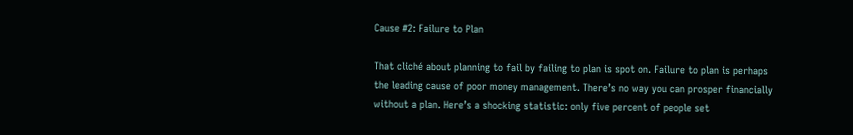Cause #2: Failure to Plan

That cliché about planning to fail by failing to plan is spot on. Failure to plan is perhaps the leading cause of poor money management. There’s no way you can prosper financially without a plan. Here’s a shocking statistic: only five percent of people set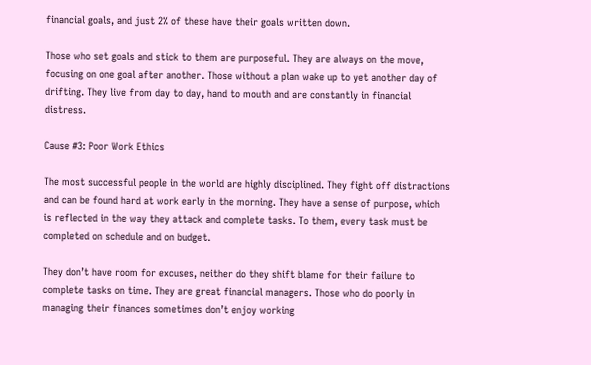financial goals, and just 2% of these have their goals written down.

Those who set goals and stick to them are purposeful. They are always on the move, focusing on one goal after another. Those without a plan wake up to yet another day of drifting. They live from day to day, hand to mouth and are constantly in financial distress.

Cause #3: Poor Work Ethics

The most successful people in the world are highly disciplined. They fight off distractions and can be found hard at work early in the morning. They have a sense of purpose, which is reflected in the way they attack and complete tasks. To them, every task must be completed on schedule and on budget.

They don’t have room for excuses, neither do they shift blame for their failure to complete tasks on time. They are great financial managers. Those who do poorly in managing their finances sometimes don’t enjoy working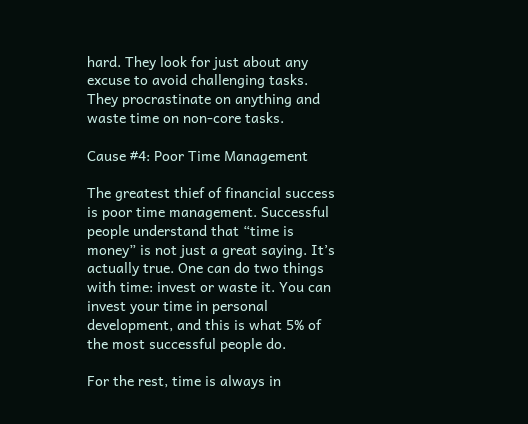hard. They look for just about any excuse to avoid challenging tasks. They procrastinate on anything and waste time on non-core tasks.

Cause #4: Poor Time Management

The greatest thief of financial success is poor time management. Successful people understand that “time is money” is not just a great saying. It’s actually true. One can do two things with time: invest or waste it. You can invest your time in personal development, and this is what 5% of the most successful people do.

For the rest, time is always in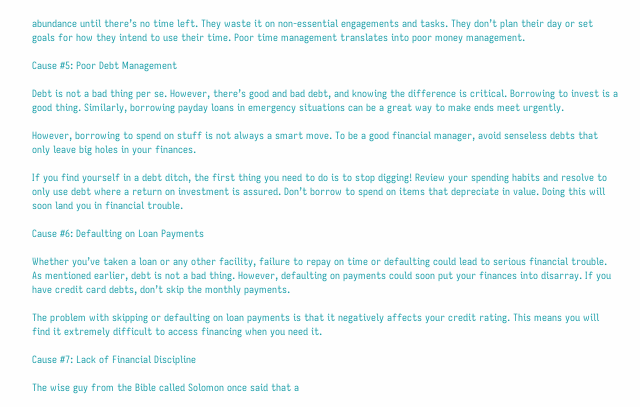abundance until there’s no time left. They waste it on non-essential engagements and tasks. They don’t plan their day or set goals for how they intend to use their time. Poor time management translates into poor money management.

Cause #5: Poor Debt Management

Debt is not a bad thing per se. However, there’s good and bad debt, and knowing the difference is critical. Borrowing to invest is a good thing. Similarly, borrowing payday loans in emergency situations can be a great way to make ends meet urgently.

However, borrowing to spend on stuff is not always a smart move. To be a good financial manager, avoid senseless debts that only leave big holes in your finances.

If you find yourself in a debt ditch, the first thing you need to do is to stop digging! Review your spending habits and resolve to only use debt where a return on investment is assured. Don’t borrow to spend on items that depreciate in value. Doing this will soon land you in financial trouble.

Cause #6: Defaulting on Loan Payments

Whether you’ve taken a loan or any other facility, failure to repay on time or defaulting could lead to serious financial trouble. As mentioned earlier, debt is not a bad thing. However, defaulting on payments could soon put your finances into disarray. If you have credit card debts, don’t skip the monthly payments.

The problem with skipping or defaulting on loan payments is that it negatively affects your credit rating. This means you will find it extremely difficult to access financing when you need it.

Cause #7: Lack of Financial Discipline

The wise guy from the Bible called Solomon once said that a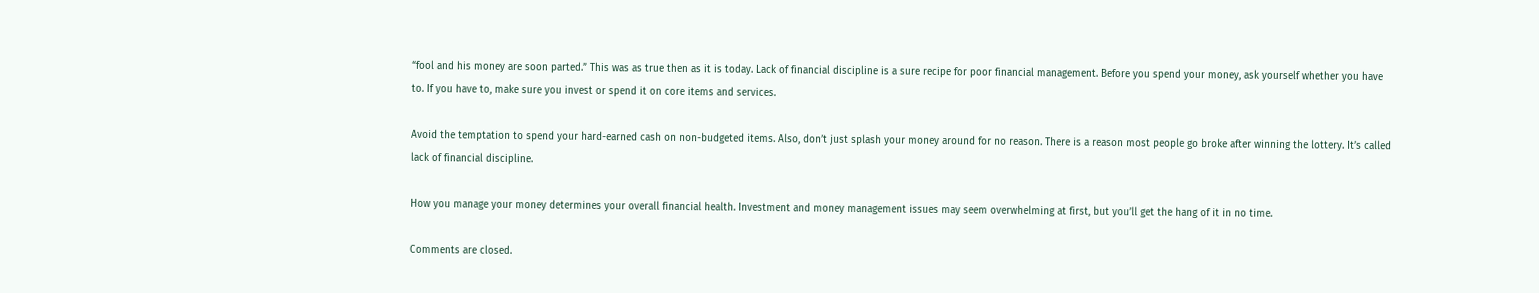“fool and his money are soon parted.” This was as true then as it is today. Lack of financial discipline is a sure recipe for poor financial management. Before you spend your money, ask yourself whether you have to. If you have to, make sure you invest or spend it on core items and services.

Avoid the temptation to spend your hard-earned cash on non-budgeted items. Also, don’t just splash your money around for no reason. There is a reason most people go broke after winning the lottery. It’s called lack of financial discipline.

How you manage your money determines your overall financial health. Investment and money management issues may seem overwhelming at first, but you’ll get the hang of it in no time.

Comments are closed.